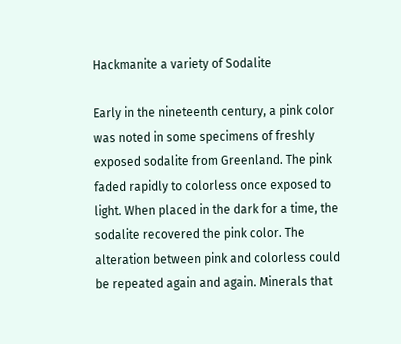Hackmanite a variety of Sodalite

Early in the nineteenth century, a pink color was noted in some specimens of freshly exposed sodalite from Greenland. The pink faded rapidly to colorless once exposed to light. When placed in the dark for a time, the sodalite recovered the pink color. The alteration between pink and colorless could be repeated again and again. Minerals that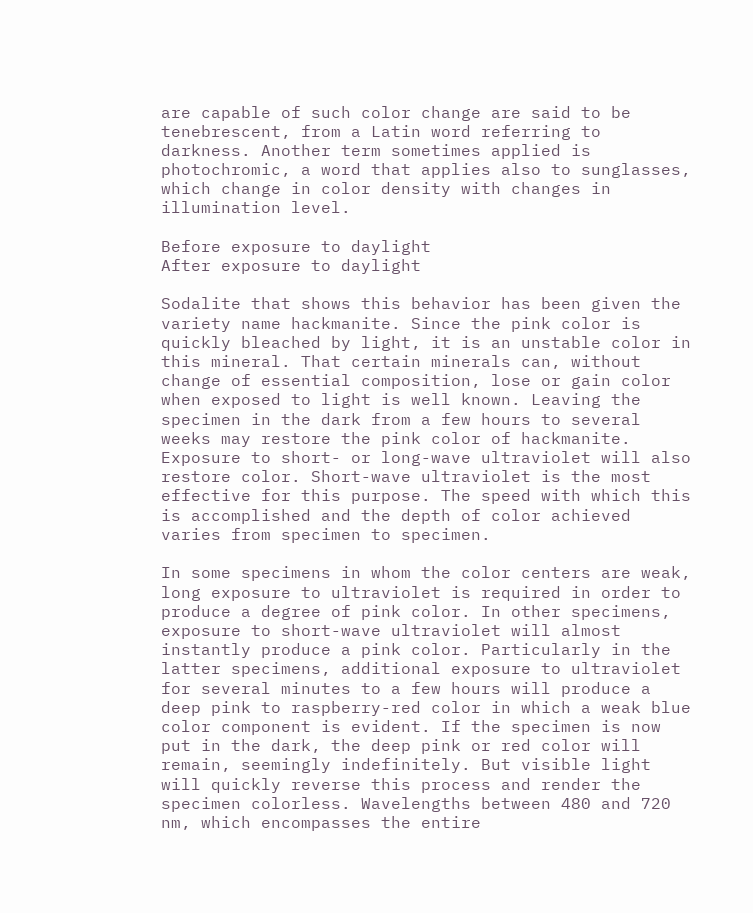are capable of such color change are said to be tenebrescent, from a Latin word referring to darkness. Another term sometimes applied is photochromic, a word that applies also to sunglasses, which change in color density with changes in illumination level.

Before exposure to daylight                             After exposure to daylight

Sodalite that shows this behavior has been given the variety name hackmanite. Since the pink color is quickly bleached by light, it is an unstable color in this mineral. That certain minerals can, without change of essential composition, lose or gain color when exposed to light is well known. Leaving the specimen in the dark from a few hours to several weeks may restore the pink color of hackmanite. Exposure to short- or long-wave ultraviolet will also restore color. Short-wave ultraviolet is the most effective for this purpose. The speed with which this is accomplished and the depth of color achieved varies from specimen to specimen.

In some specimens in whom the color centers are weak, long exposure to ultraviolet is required in order to produce a degree of pink color. In other specimens, exposure to short-wave ultraviolet will almost instantly produce a pink color. Particularly in the latter specimens, additional exposure to ultraviolet for several minutes to a few hours will produce a deep pink to raspberry-red color in which a weak blue color component is evident. If the specimen is now put in the dark, the deep pink or red color will remain, seemingly indefinitely. But visible light will quickly reverse this process and render the specimen colorless. Wavelengths between 480 and 720 nm, which encompasses the entire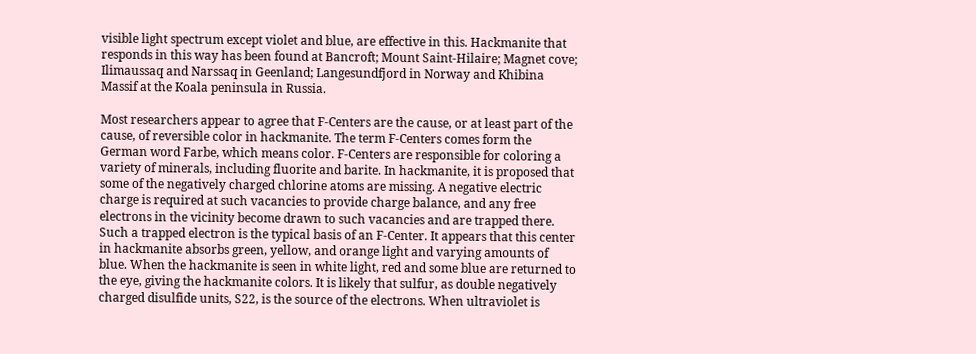visible light spectrum except violet and blue, are effective in this. Hackmanite that responds in this way has been found at Bancroft; Mount Saint-Hilaire; Magnet cove; Ilimaussaq and Narssaq in Geenland; Langesundfjord in Norway and Khibina Massif at the Koala peninsula in Russia.

Most researchers appear to agree that F-Centers are the cause, or at least part of the cause, of reversible color in hackmanite. The term F-Centers comes form the German word Farbe, which means color. F-Centers are responsible for coloring a variety of minerals, including fluorite and barite. In hackmanite, it is proposed that some of the negatively charged chlorine atoms are missing. A negative electric charge is required at such vacancies to provide charge balance, and any free electrons in the vicinity become drawn to such vacancies and are trapped there. Such a trapped electron is the typical basis of an F-Center. It appears that this center in hackmanite absorbs green, yellow, and orange light and varying amounts of blue. When the hackmanite is seen in white light, red and some blue are returned to the eye, giving the hackmanite colors. It is likely that sulfur, as double negatively charged disulfide units, S22, is the source of the electrons. When ultraviolet is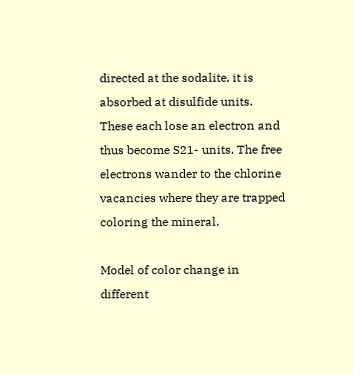directed at the sodalite, it is absorbed at disulfide units. These each lose an electron and thus become S21- units. The free electrons wander to the chlorine vacancies where they are trapped coloring the mineral.

Model of color change in different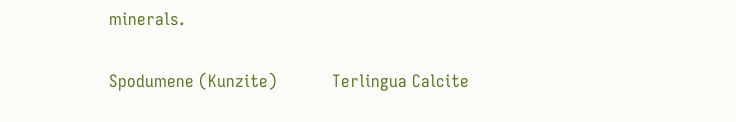minerals.

Spodumene (Kunzite)           Terlingua Calcite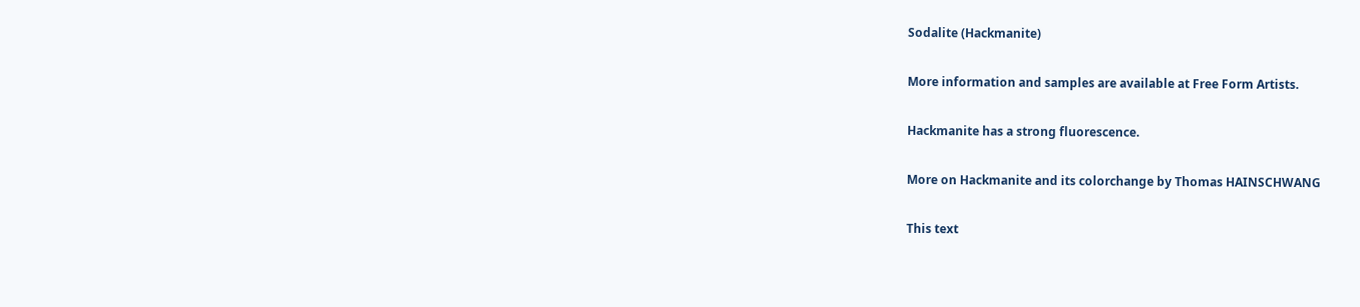Sodalite (Hackmanite)

More information and samples are available at Free Form Artists.

Hackmanite has a strong fluorescence.

More on Hackmanite and its colorchange by Thomas HAINSCHWANG

This text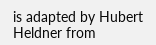is adapted by Hubert Heldner from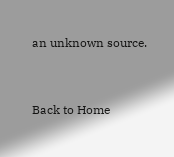an unknown source.



Back to Home